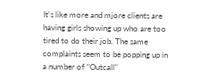It's like more and mjore clients are having girls showing up who are too tired to do their job. The same complaints seem to be popping up in a number of "Outcall"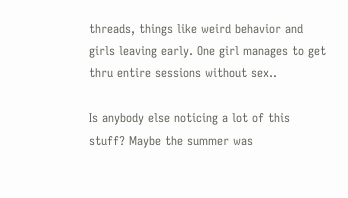threads, things like weird behavior and girls leaving early. One girl manages to get thru entire sessions without sex..

Is anybody else noticing a lot of this stuff? Maybe the summer was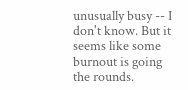unusually busy -- I don't know. But it seems like some burnout is going the rounds.